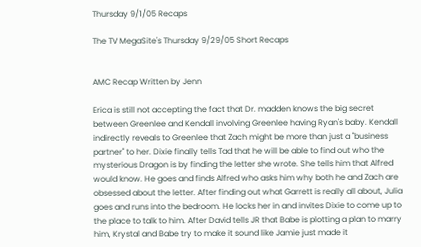Thursday 9/1/05 Recaps

The TV MegaSite's Thursday 9/29/05 Short Recaps


AMC Recap Written by Jenn

Erica is still not accepting the fact that Dr. madden knows the big secret between Greenlee and Kendall involving Greenlee having Ryan's baby. Kendall indirectly reveals to Greenlee that Zach might be more than just a "business partner" to her. Dixie finally tells Tad that he will be able to find out who the mysterious Dragon is by finding the letter she wrote. She tells him that Alfred would know. He goes and finds Alfred who asks him why both he and Zach are obsessed about the letter. After finding out what Garrett is really all about, Julia goes and runs into the bedroom. He locks her in and invites Dixie to come up to the place to talk to him. After David tells JR that Babe is plotting a plan to marry him, Krystal and Babe try to make it sound like Jamie just made it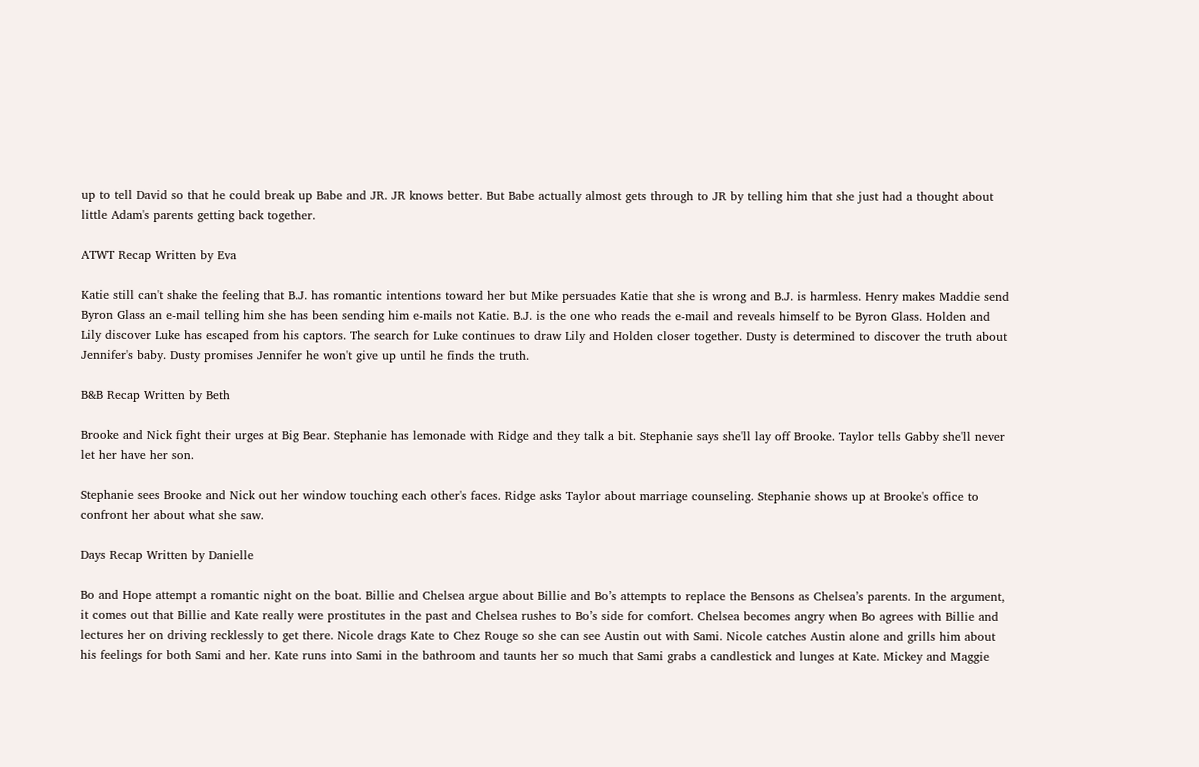up to tell David so that he could break up Babe and JR. JR knows better. But Babe actually almost gets through to JR by telling him that she just had a thought about little Adam's parents getting back together.

ATWT Recap Written by Eva

Katie still can't shake the feeling that B.J. has romantic intentions toward her but Mike persuades Katie that she is wrong and B.J. is harmless. Henry makes Maddie send Byron Glass an e-mail telling him she has been sending him e-mails not Katie. B.J. is the one who reads the e-mail and reveals himself to be Byron Glass. Holden and Lily discover Luke has escaped from his captors. The search for Luke continues to draw Lily and Holden closer together. Dusty is determined to discover the truth about Jennifer's baby. Dusty promises Jennifer he won't give up until he finds the truth.

B&B Recap Written by Beth

Brooke and Nick fight their urges at Big Bear. Stephanie has lemonade with Ridge and they talk a bit. Stephanie says she'll lay off Brooke. Taylor tells Gabby she'll never let her have her son.

Stephanie sees Brooke and Nick out her window touching each other's faces. Ridge asks Taylor about marriage counseling. Stephanie shows up at Brooke's office to confront her about what she saw.

Days Recap Written by Danielle

Bo and Hope attempt a romantic night on the boat. Billie and Chelsea argue about Billie and Bo’s attempts to replace the Bensons as Chelsea’s parents. In the argument, it comes out that Billie and Kate really were prostitutes in the past and Chelsea rushes to Bo’s side for comfort. Chelsea becomes angry when Bo agrees with Billie and lectures her on driving recklessly to get there. Nicole drags Kate to Chez Rouge so she can see Austin out with Sami. Nicole catches Austin alone and grills him about his feelings for both Sami and her. Kate runs into Sami in the bathroom and taunts her so much that Sami grabs a candlestick and lunges at Kate. Mickey and Maggie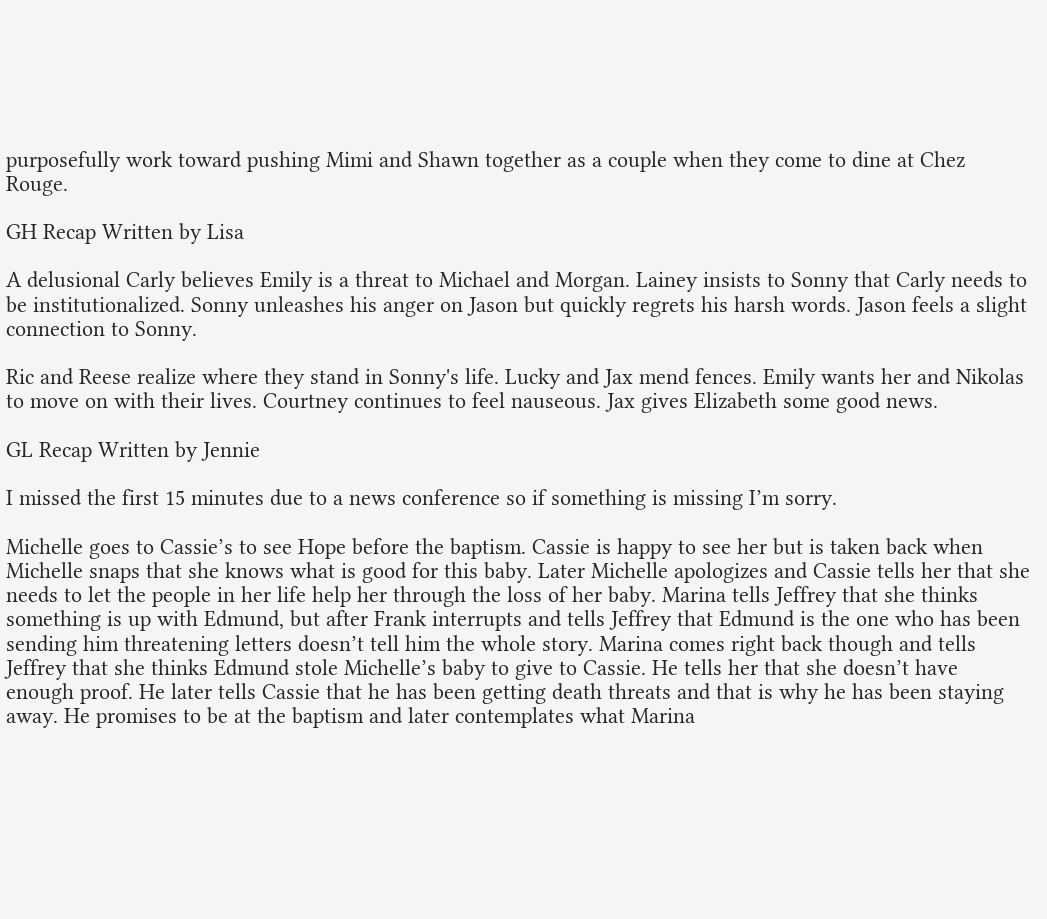purposefully work toward pushing Mimi and Shawn together as a couple when they come to dine at Chez Rouge.

GH Recap Written by Lisa

A delusional Carly believes Emily is a threat to Michael and Morgan. Lainey insists to Sonny that Carly needs to be institutionalized. Sonny unleashes his anger on Jason but quickly regrets his harsh words. Jason feels a slight connection to Sonny.

Ric and Reese realize where they stand in Sonny's life. Lucky and Jax mend fences. Emily wants her and Nikolas to move on with their lives. Courtney continues to feel nauseous. Jax gives Elizabeth some good news.

GL Recap Written by Jennie

I missed the first 15 minutes due to a news conference so if something is missing I’m sorry.

Michelle goes to Cassie’s to see Hope before the baptism. Cassie is happy to see her but is taken back when Michelle snaps that she knows what is good for this baby. Later Michelle apologizes and Cassie tells her that she needs to let the people in her life help her through the loss of her baby. Marina tells Jeffrey that she thinks something is up with Edmund, but after Frank interrupts and tells Jeffrey that Edmund is the one who has been sending him threatening letters doesn’t tell him the whole story. Marina comes right back though and tells Jeffrey that she thinks Edmund stole Michelle’s baby to give to Cassie. He tells her that she doesn’t have enough proof. He later tells Cassie that he has been getting death threats and that is why he has been staying away. He promises to be at the baptism and later contemplates what Marina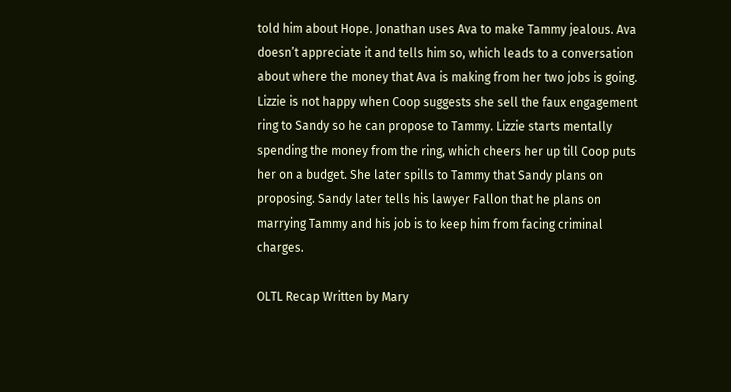told him about Hope. Jonathan uses Ava to make Tammy jealous. Ava doesn’t appreciate it and tells him so, which leads to a conversation about where the money that Ava is making from her two jobs is going. Lizzie is not happy when Coop suggests she sell the faux engagement ring to Sandy so he can propose to Tammy. Lizzie starts mentally spending the money from the ring, which cheers her up till Coop puts her on a budget. She later spills to Tammy that Sandy plans on proposing. Sandy later tells his lawyer Fallon that he plans on marrying Tammy and his job is to keep him from facing criminal charges.

OLTL Recap Written by Mary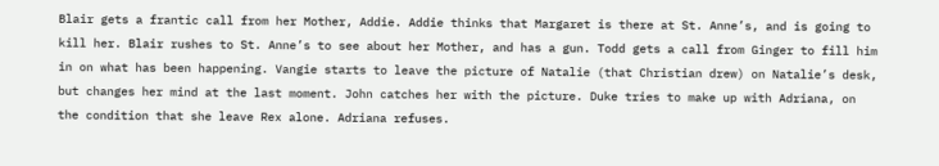Blair gets a frantic call from her Mother, Addie. Addie thinks that Margaret is there at St. Anne’s, and is going to kill her. Blair rushes to St. Anne’s to see about her Mother, and has a gun. Todd gets a call from Ginger to fill him in on what has been happening. Vangie starts to leave the picture of Natalie (that Christian drew) on Natalie’s desk, but changes her mind at the last moment. John catches her with the picture. Duke tries to make up with Adriana, on the condition that she leave Rex alone. Adriana refuses.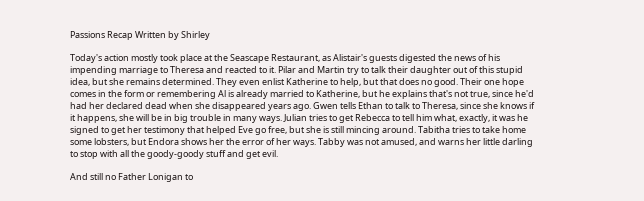Passions Recap Written by Shirley

Today's action mostly took place at the Seascape Restaurant, as Alistair's guests digested the news of his impending marriage to Theresa and reacted to it. Pilar and Martin try to talk their daughter out of this stupid idea, but she remains determined. They even enlist Katherine to help, but that does no good. Their one hope comes in the form or remembering Al is already married to Katherine, but he explains that's not true, since he'd had her declared dead when she disappeared years ago. Gwen tells Ethan to talk to Theresa, since she knows if it happens, she will be in big trouble in many ways. Julian tries to get Rebecca to tell him what, exactly, it was he signed to get her testimony that helped Eve go free, but she is still mincing around. Tabitha tries to take home some lobsters, but Endora shows her the error of her ways. Tabby was not amused, and warns her little darling to stop with all the goody-goody stuff and get evil.

And still no Father Lonigan to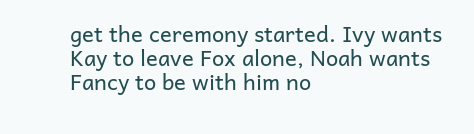get the ceremony started. Ivy wants Kay to leave Fox alone, Noah wants Fancy to be with him no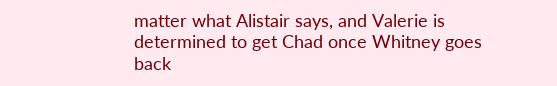matter what Alistair says, and Valerie is determined to get Chad once Whitney goes back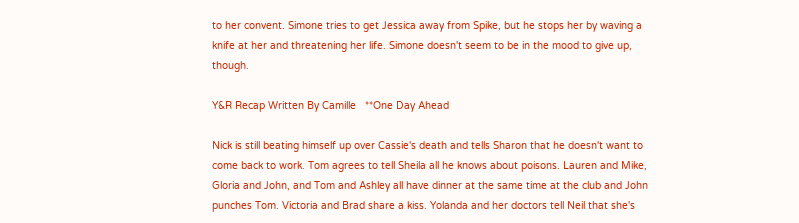to her convent. Simone tries to get Jessica away from Spike, but he stops her by waving a knife at her and threatening her life. Simone doesn't seem to be in the mood to give up, though.

Y&R Recap Written By Camille   **One Day Ahead

Nick is still beating himself up over Cassie's death and tells Sharon that he doesn't want to come back to work. Tom agrees to tell Sheila all he knows about poisons. Lauren and Mike, Gloria and John, and Tom and Ashley all have dinner at the same time at the club and John punches Tom. Victoria and Brad share a kiss. Yolanda and her doctors tell Neil that she's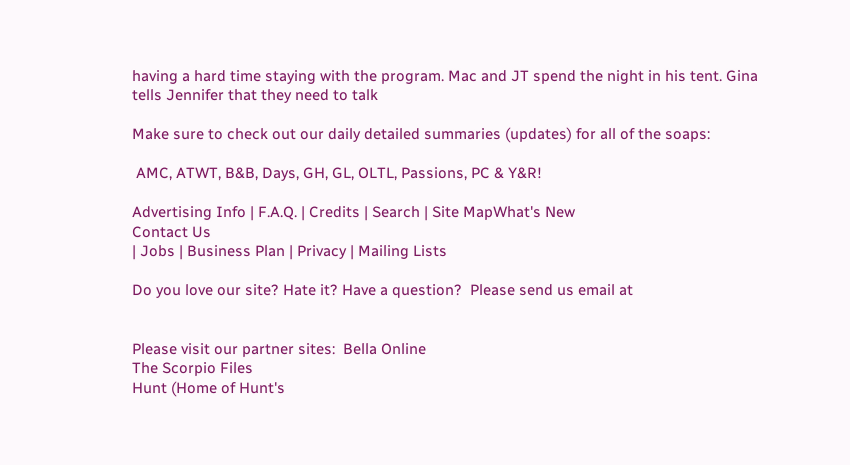having a hard time staying with the program. Mac and JT spend the night in his tent. Gina tells Jennifer that they need to talk

Make sure to check out our daily detailed summaries (updates) for all of the soaps:

 AMC, ATWT, B&B, Days, GH, GL, OLTL, Passions, PC & Y&R!

Advertising Info | F.A.Q. | Credits | Search | Site MapWhat's New
Contact Us
| Jobs | Business Plan | Privacy | Mailing Lists

Do you love our site? Hate it? Have a question?  Please send us email at


Please visit our partner sites:  Bella Online
The Scorpio Files
Hunt (Home of Hunt's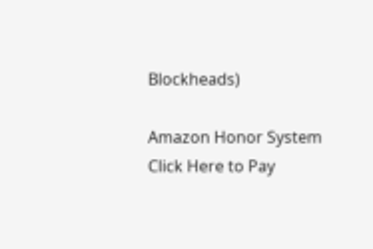Blockheads)

Amazon Honor System Click Here to Pay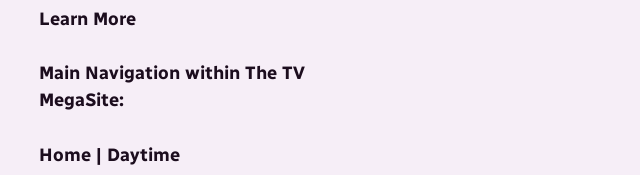Learn More

Main Navigation within The TV MegaSite:

Home | Daytime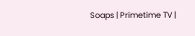Soaps | Primetime TV |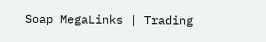Soap MegaLinks | Trading